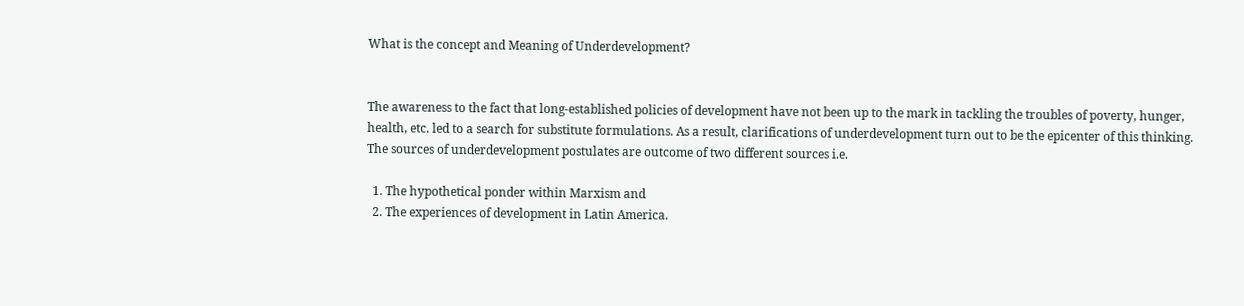What is the concept and Meaning of Underdevelopment?


The awareness to the fact that long-established policies of development have not been up to the mark in tackling the troubles of poverty, hunger, health, etc. led to a search for substitute formulations. As a result, clarifications of underdevelopment turn out to be the epicenter of this thinking. The sources of underdevelopment postulates are outcome of two different sources i.e.

  1. The hypothetical ponder within Marxism and
  2. The experiences of development in Latin America.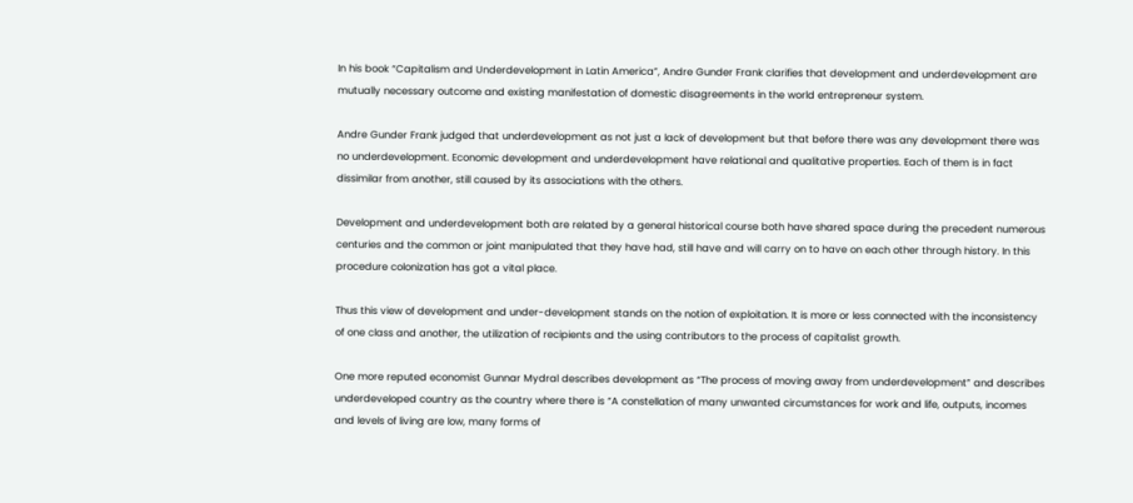In his book “Capitalism and Underdevelopment in Latin America”, Andre Gunder Frank clarifies that development and underdevelopment are mutually necessary outcome and existing manifestation of domestic disagreements in the world entrepreneur system.

Andre Gunder Frank judged that underdevelopment as not just a lack of development but that before there was any development there was no underdevelopment. Economic development and underdevelopment have relational and qualitative properties. Each of them is in fact dissimilar from another, still caused by its associations with the others.

Development and underdevelopment both are related by a general historical course both have shared space during the precedent numerous centuries and the common or joint manipulated that they have had, still have and will carry on to have on each other through history. In this procedure colonization has got a vital place.

Thus this view of development and under-development stands on the notion of exploitation. It is more or less connected with the inconsistency of one class and another, the utilization of recipients and the using contributors to the process of capitalist growth.

One more reputed economist Gunnar Mydral describes development as “The process of moving away from underdevelopment” and describes underdeveloped country as the country where there is “A constellation of many unwanted circumstances for work and life, outputs, incomes and levels of living are low, many forms of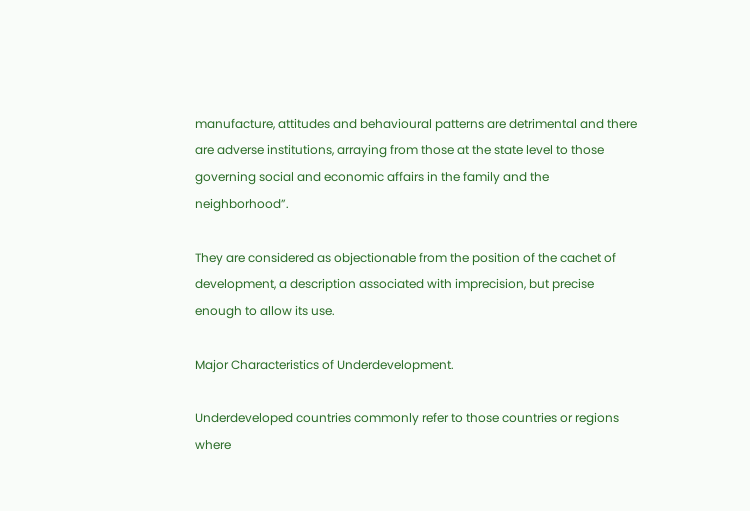manufacture, attitudes and behavioural patterns are detrimental and there are adverse institutions, arraying from those at the state level to those governing social and economic affairs in the family and the neighborhood”.

They are considered as objectionable from the position of the cachet of development, a description associated with imprecision, but precise enough to allow its use.

Major Characteristics of Underdevelopment.

Underdeveloped countries commonly refer to those countries or regions where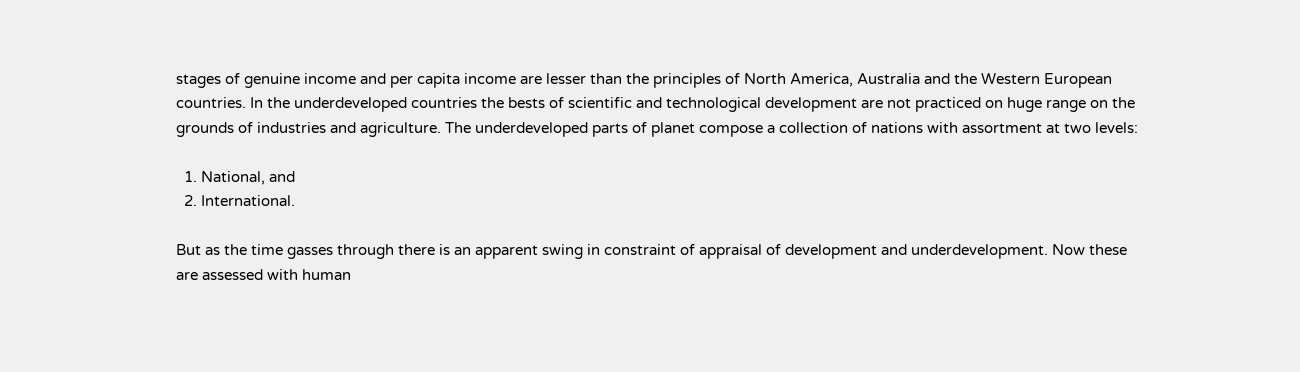stages of genuine income and per capita income are lesser than the principles of North America, Australia and the Western European countries. In the underdeveloped countries the bests of scientific and technological development are not practiced on huge range on the grounds of industries and agriculture. The underdeveloped parts of planet compose a collection of nations with assortment at two levels:

  1. National, and
  2. International.

But as the time gasses through there is an apparent swing in constraint of appraisal of development and underdevelopment. Now these are assessed with human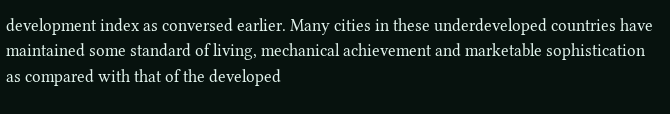development index as conversed earlier. Many cities in these underdeveloped countries have maintained some standard of living, mechanical achievement and marketable sophistication as compared with that of the developed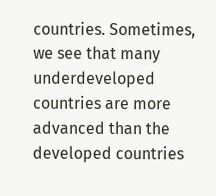countries. Sometimes, we see that many underdeveloped countries are more advanced than the developed countries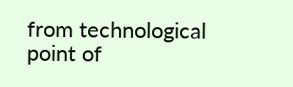from technological point of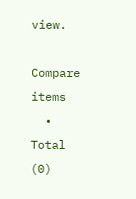view.

Compare items
  • Total (0)